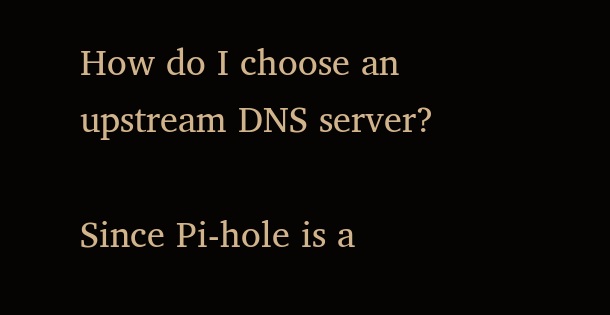How do I choose an upstream DNS server?

Since Pi-hole is a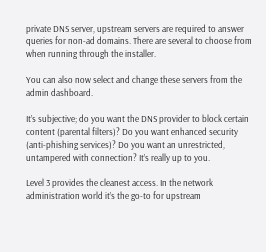private DNS server, upstream servers are required to answer queries for non-ad domains. There are several to choose from when running through the installer.

You can also now select and change these servers from the admin dashboard.

It’s subjective; do you want the DNS provider to block certain content (parental filters)? Do you want enhanced security (anti-phishing services)? Do you want an unrestricted, untampered with connection? It’s really up to you.

Level 3 provides the cleanest access. In the network administration world it’s the go-to for upstream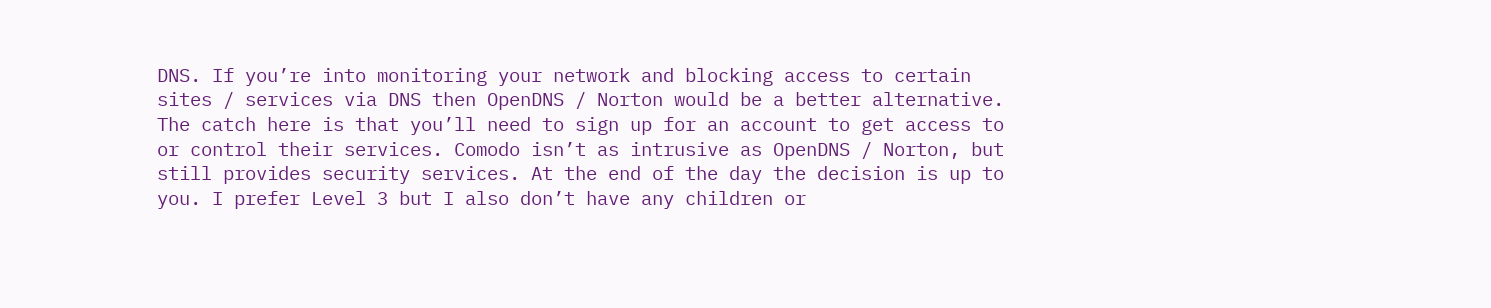DNS. If you’re into monitoring your network and blocking access to certain sites / services via DNS then OpenDNS / Norton would be a better alternative. The catch here is that you’ll need to sign up for an account to get access to or control their services. Comodo isn’t as intrusive as OpenDNS / Norton, but still provides security services. At the end of the day the decision is up to you. I prefer Level 3 but I also don’t have any children or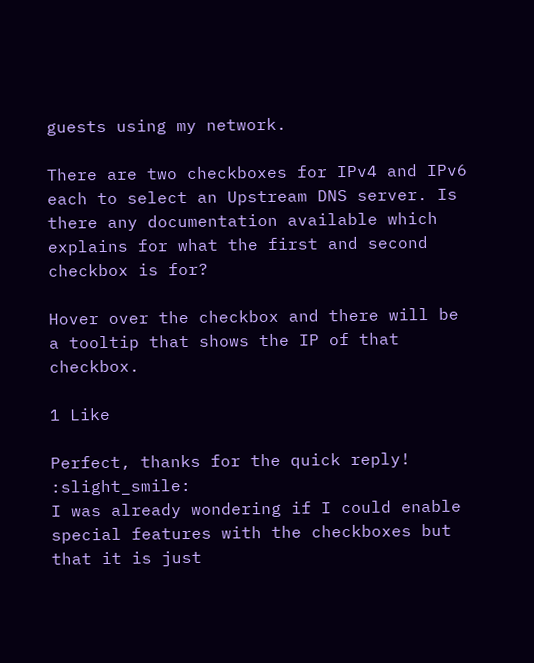guests using my network.

There are two checkboxes for IPv4 and IPv6 each to select an Upstream DNS server. Is there any documentation available which explains for what the first and second checkbox is for?

Hover over the checkbox and there will be a tooltip that shows the IP of that checkbox.

1 Like

Perfect, thanks for the quick reply! :slight_smile:
I was already wondering if I could enable special features with the checkboxes but that it is just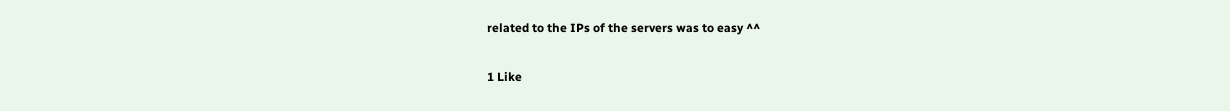related to the IPs of the servers was to easy ^^

1 Like